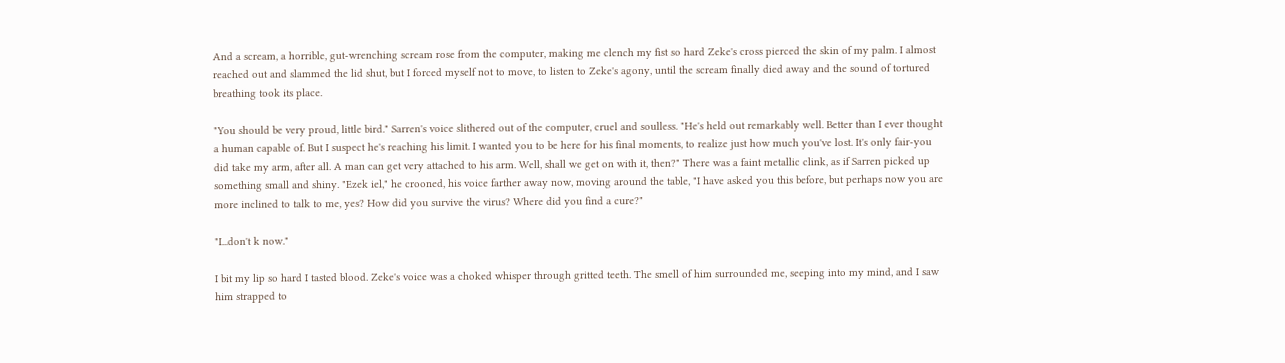And a scream, a horrible, gut-wrenching scream rose from the computer, making me clench my fist so hard Zeke's cross pierced the skin of my palm. I almost reached out and slammed the lid shut, but I forced myself not to move, to listen to Zeke's agony, until the scream finally died away and the sound of tortured breathing took its place.

"You should be very proud, little bird." Sarren's voice slithered out of the computer, cruel and soulless. "He's held out remarkably well. Better than I ever thought a human capable of. But I suspect he's reaching his limit. I wanted you to be here for his final moments, to realize just how much you've lost. It's only fair-you did take my arm, after all. A man can get very attached to his arm. Well, shall we get on with it, then?" There was a faint metallic clink, as if Sarren picked up something small and shiny. "Ezek iel," he crooned, his voice farther away now, moving around the table, "I have asked you this before, but perhaps now you are more inclined to talk to me, yes? How did you survive the virus? Where did you find a cure?"

"I...don't k now."

I bit my lip so hard I tasted blood. Zeke's voice was a choked whisper through gritted teeth. The smell of him surrounded me, seeping into my mind, and I saw him strapped to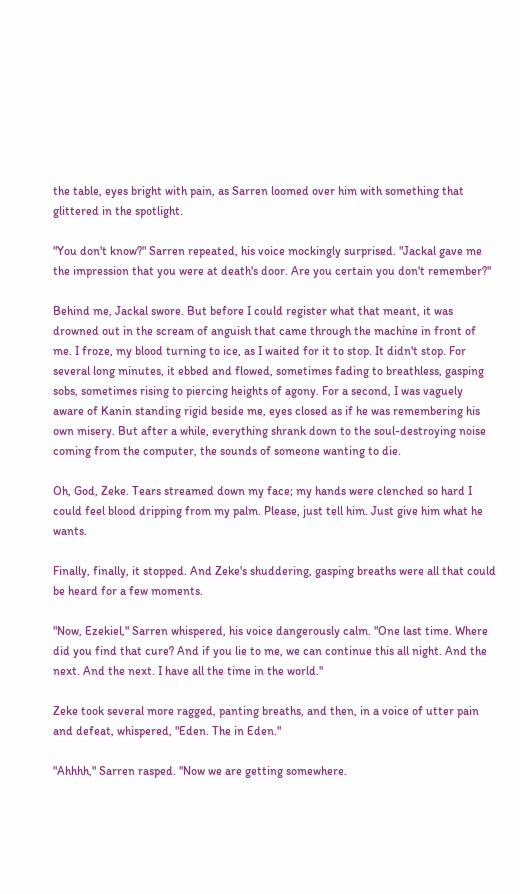the table, eyes bright with pain, as Sarren loomed over him with something that glittered in the spotlight.

"You don't know?" Sarren repeated, his voice mockingly surprised. "Jackal gave me the impression that you were at death's door. Are you certain you don't remember?"

Behind me, Jackal swore. But before I could register what that meant, it was drowned out in the scream of anguish that came through the machine in front of me. I froze, my blood turning to ice, as I waited for it to stop. It didn't stop. For several long minutes, it ebbed and flowed, sometimes fading to breathless, gasping sobs, sometimes rising to piercing heights of agony. For a second, I was vaguely aware of Kanin standing rigid beside me, eyes closed as if he was remembering his own misery. But after a while, everything shrank down to the soul-destroying noise coming from the computer, the sounds of someone wanting to die.

Oh, God, Zeke. Tears streamed down my face; my hands were clenched so hard I could feel blood dripping from my palm. Please, just tell him. Just give him what he wants.

Finally, finally, it stopped. And Zeke's shuddering, gasping breaths were all that could be heard for a few moments.

"Now, Ezekiel," Sarren whispered, his voice dangerously calm. "One last time. Where did you find that cure? And if you lie to me, we can continue this all night. And the next. And the next. I have all the time in the world."

Zeke took several more ragged, panting breaths, and then, in a voice of utter pain and defeat, whispered, "Eden. The in Eden."

"Ahhhh," Sarren rasped. "Now we are getting somewhere.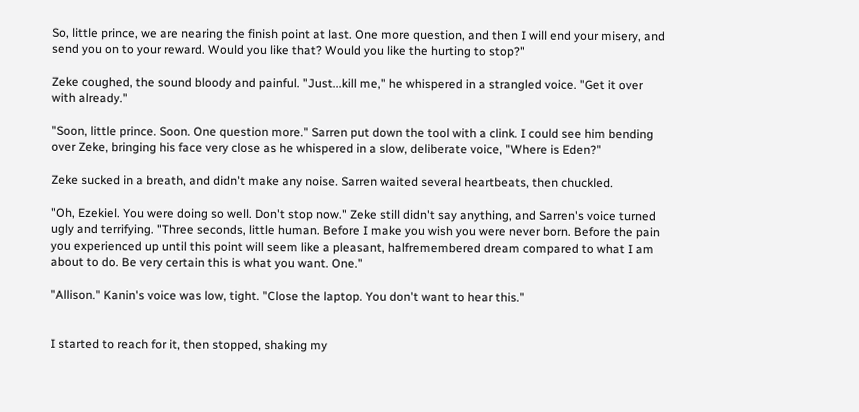So, little prince, we are nearing the finish point at last. One more question, and then I will end your misery, and send you on to your reward. Would you like that? Would you like the hurting to stop?"

Zeke coughed, the sound bloody and painful. "Just...kill me," he whispered in a strangled voice. "Get it over with already."

"Soon, little prince. Soon. One question more." Sarren put down the tool with a clink. I could see him bending over Zeke, bringing his face very close as he whispered in a slow, deliberate voice, "Where is Eden?"

Zeke sucked in a breath, and didn't make any noise. Sarren waited several heartbeats, then chuckled.

"Oh, Ezekiel. You were doing so well. Don't stop now." Zeke still didn't say anything, and Sarren's voice turned ugly and terrifying. "Three seconds, little human. Before I make you wish you were never born. Before the pain you experienced up until this point will seem like a pleasant, halfremembered dream compared to what I am about to do. Be very certain this is what you want. One."

"Allison." Kanin's voice was low, tight. "Close the laptop. You don't want to hear this."


I started to reach for it, then stopped, shaking my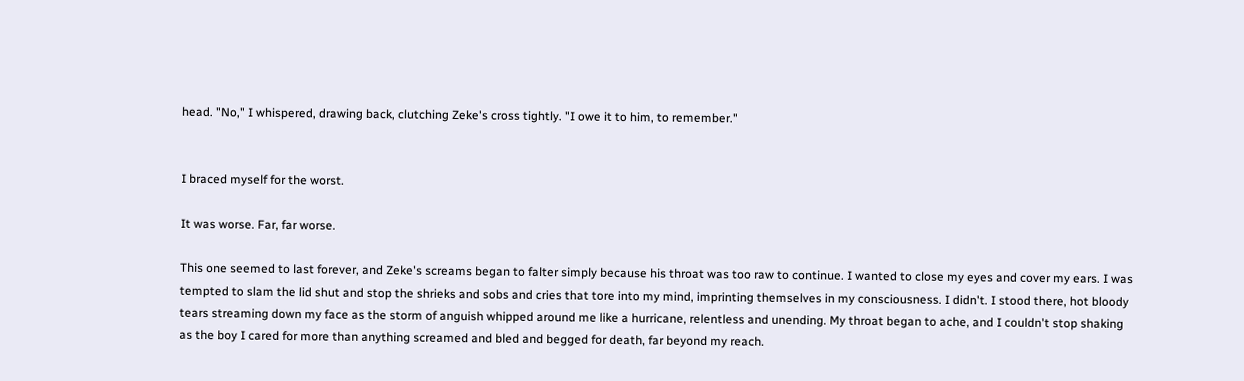head. "No," I whispered, drawing back, clutching Zeke's cross tightly. "I owe it to him, to remember."


I braced myself for the worst.

It was worse. Far, far worse.

This one seemed to last forever, and Zeke's screams began to falter simply because his throat was too raw to continue. I wanted to close my eyes and cover my ears. I was tempted to slam the lid shut and stop the shrieks and sobs and cries that tore into my mind, imprinting themselves in my consciousness. I didn't. I stood there, hot bloody tears streaming down my face as the storm of anguish whipped around me like a hurricane, relentless and unending. My throat began to ache, and I couldn't stop shaking as the boy I cared for more than anything screamed and bled and begged for death, far beyond my reach.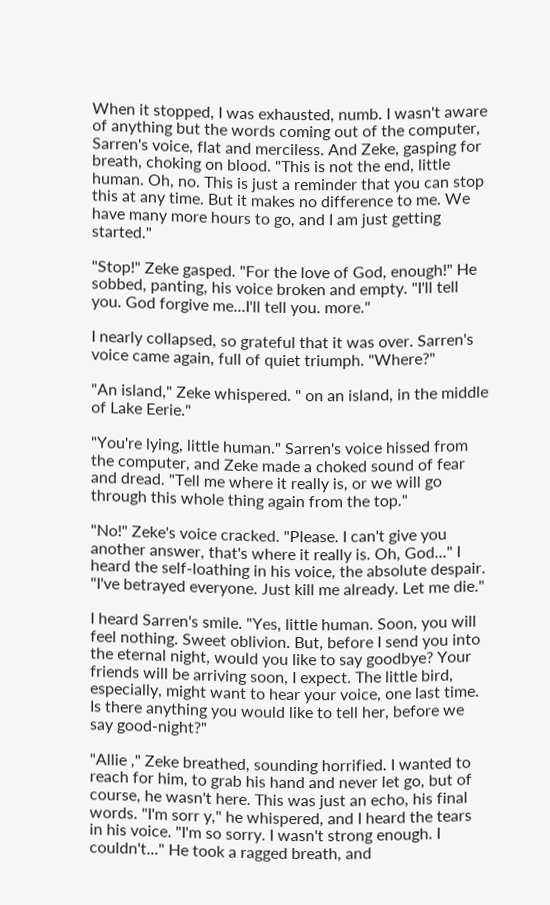When it stopped, I was exhausted, numb. I wasn't aware of anything but the words coming out of the computer, Sarren's voice, flat and merciless. And Zeke, gasping for breath, choking on blood. "This is not the end, little human. Oh, no. This is just a reminder that you can stop this at any time. But it makes no difference to me. We have many more hours to go, and I am just getting started."

"Stop!" Zeke gasped. "For the love of God, enough!" He sobbed, panting, his voice broken and empty. "I'll tell you. God forgive me...I'll tell you. more."

I nearly collapsed, so grateful that it was over. Sarren's voice came again, full of quiet triumph. "Where?"

"An island," Zeke whispered. " on an island, in the middle of Lake Eerie."

"You're lying, little human." Sarren's voice hissed from the computer, and Zeke made a choked sound of fear and dread. "Tell me where it really is, or we will go through this whole thing again from the top."

"No!" Zeke's voice cracked. "Please. I can't give you another answer, that's where it really is. Oh, God..." I heard the self-loathing in his voice, the absolute despair. "I've betrayed everyone. Just kill me already. Let me die."

I heard Sarren's smile. "Yes, little human. Soon, you will feel nothing. Sweet oblivion. But, before I send you into the eternal night, would you like to say goodbye? Your friends will be arriving soon, I expect. The little bird, especially, might want to hear your voice, one last time. Is there anything you would like to tell her, before we say good-night?"

"Allie ," Zeke breathed, sounding horrified. I wanted to reach for him, to grab his hand and never let go, but of course, he wasn't here. This was just an echo, his final words. "I'm sorr y," he whispered, and I heard the tears in his voice. "I'm so sorry. I wasn't strong enough. I couldn't..." He took a ragged breath, and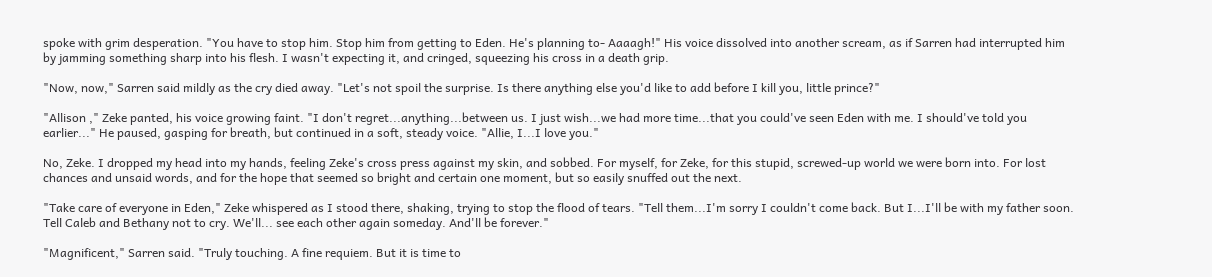spoke with grim desperation. "You have to stop him. Stop him from getting to Eden. He's planning to- Aaaagh!" His voice dissolved into another scream, as if Sarren had interrupted him by jamming something sharp into his flesh. I wasn't expecting it, and cringed, squeezing his cross in a death grip.

"Now, now," Sarren said mildly as the cry died away. "Let's not spoil the surprise. Is there anything else you'd like to add before I kill you, little prince?"

"Allison ," Zeke panted, his voice growing faint. "I don't regret...anything...between us. I just wish...we had more time...that you could've seen Eden with me. I should've told you earlier..." He paused, gasping for breath, but continued in a soft, steady voice. "Allie, I...I love you."

No, Zeke. I dropped my head into my hands, feeling Zeke's cross press against my skin, and sobbed. For myself, for Zeke, for this stupid, screwed-up world we were born into. For lost chances and unsaid words, and for the hope that seemed so bright and certain one moment, but so easily snuffed out the next.

"Take care of everyone in Eden," Zeke whispered as I stood there, shaking, trying to stop the flood of tears. "Tell them...I'm sorry I couldn't come back. But I...I'll be with my father soon. Tell Caleb and Bethany not to cry. We'll... see each other again someday. And'll be forever."

"Magnificent," Sarren said. "Truly touching. A fine requiem. But it is time to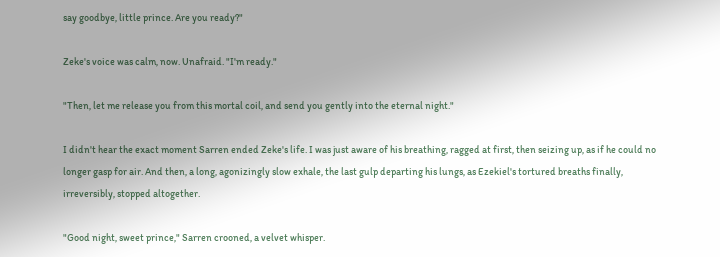say goodbye, little prince. Are you ready?"

Zeke's voice was calm, now. Unafraid. "I'm ready."

"Then, let me release you from this mortal coil, and send you gently into the eternal night."

I didn't hear the exact moment Sarren ended Zeke's life. I was just aware of his breathing, ragged at first, then seizing up, as if he could no longer gasp for air. And then, a long, agonizingly slow exhale, the last gulp departing his lungs, as Ezekiel's tortured breaths finally, irreversibly, stopped altogether.

"Good night, sweet prince," Sarren crooned, a velvet whisper.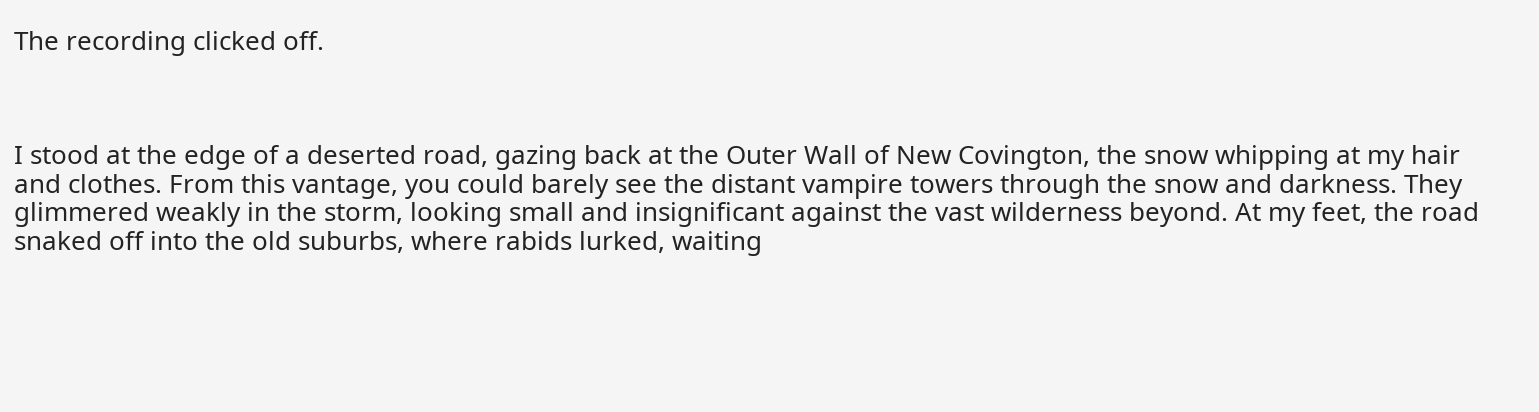The recording clicked off.



I stood at the edge of a deserted road, gazing back at the Outer Wall of New Covington, the snow whipping at my hair and clothes. From this vantage, you could barely see the distant vampire towers through the snow and darkness. They glimmered weakly in the storm, looking small and insignificant against the vast wilderness beyond. At my feet, the road snaked off into the old suburbs, where rabids lurked, waiting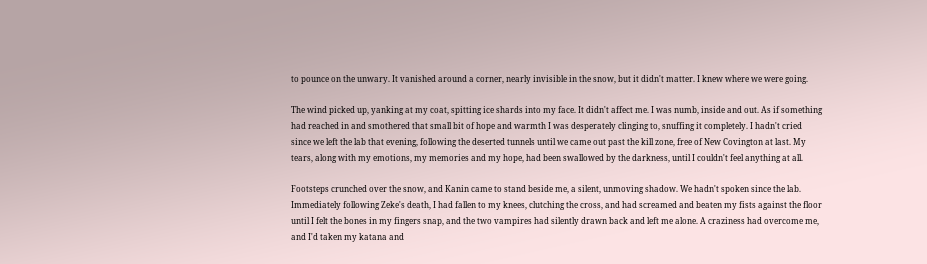to pounce on the unwary. It vanished around a corner, nearly invisible in the snow, but it didn't matter. I knew where we were going.

The wind picked up, yanking at my coat, spitting ice shards into my face. It didn't affect me. I was numb, inside and out. As if something had reached in and smothered that small bit of hope and warmth I was desperately clinging to, snuffing it completely. I hadn't cried since we left the lab that evening, following the deserted tunnels until we came out past the kill zone, free of New Covington at last. My tears, along with my emotions, my memories and my hope, had been swallowed by the darkness, until I couldn't feel anything at all.

Footsteps crunched over the snow, and Kanin came to stand beside me, a silent, unmoving shadow. We hadn't spoken since the lab. Immediately following Zeke's death, I had fallen to my knees, clutching the cross, and had screamed and beaten my fists against the floor until I felt the bones in my fingers snap, and the two vampires had silently drawn back and left me alone. A craziness had overcome me, and I'd taken my katana and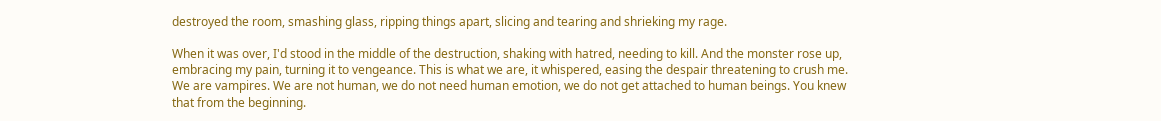destroyed the room, smashing glass, ripping things apart, slicing and tearing and shrieking my rage.

When it was over, I'd stood in the middle of the destruction, shaking with hatred, needing to kill. And the monster rose up, embracing my pain, turning it to vengeance. This is what we are, it whispered, easing the despair threatening to crush me. We are vampires. We are not human, we do not need human emotion, we do not get attached to human beings. You knew that from the beginning.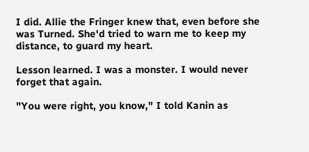I did. Allie the Fringer knew that, even before she was Turned. She'd tried to warn me to keep my distance, to guard my heart.

Lesson learned. I was a monster. I would never forget that again.

"You were right, you know," I told Kanin as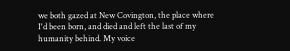we both gazed at New Covington, the place where I'd been born, and died and left the last of my humanity behind. My voice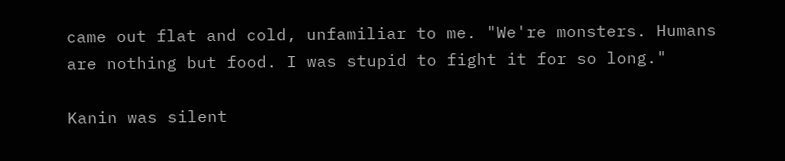came out flat and cold, unfamiliar to me. "We're monsters. Humans are nothing but food. I was stupid to fight it for so long."

Kanin was silent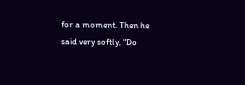for a moment. Then he said very softly, "Do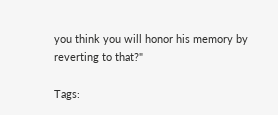you think you will honor his memory by reverting to that?"

Tags: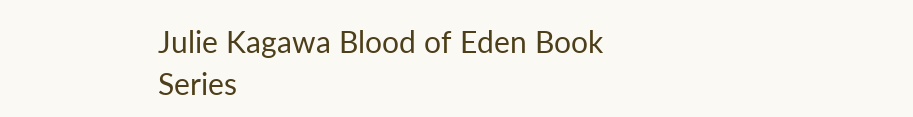Julie Kagawa Blood of Eden Book Series